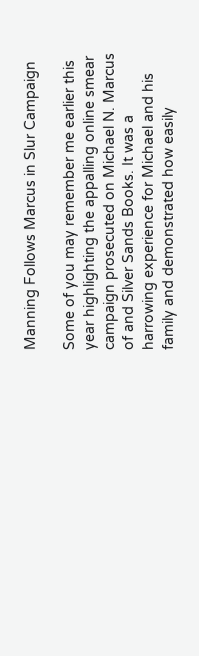Manning Follows Marcus in Slur Campaign

Some of you may remember me earlier this year highlighting the appalling online smear campaign prosecuted on Michael N. Marcus of and Silver Sands Books. It was a harrowing experience for Michael and his family and demonstrated how easily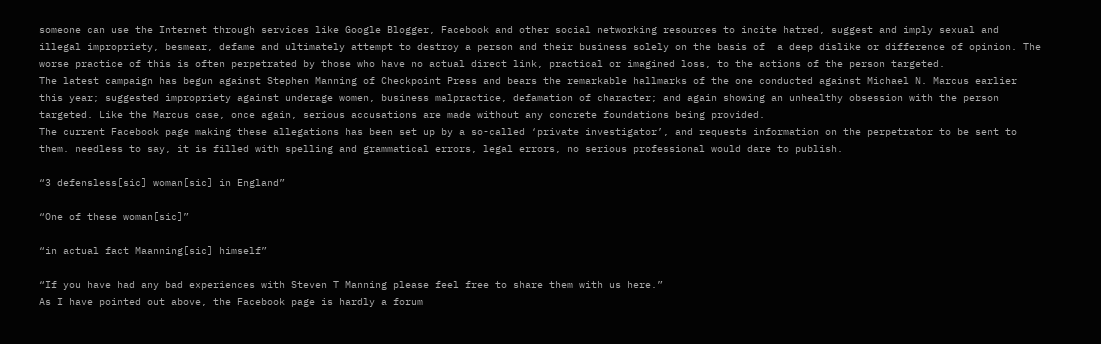someone can use the Internet through services like Google Blogger, Facebook and other social networking resources to incite hatred, suggest and imply sexual and illegal impropriety, besmear, defame and ultimately attempt to destroy a person and their business solely on the basis of  a deep dislike or difference of opinion. The worse practice of this is often perpetrated by those who have no actual direct link, practical or imagined loss, to the actions of the person targeted.
The latest campaign has begun against Stephen Manning of Checkpoint Press and bears the remarkable hallmarks of the one conducted against Michael N. Marcus earlier this year; suggested impropriety against underage women, business malpractice, defamation of character; and again showing an unhealthy obsession with the person targeted. Like the Marcus case, once again, serious accusations are made without any concrete foundations being provided.
The current Facebook page making these allegations has been set up by a so-called ‘private investigator’, and requests information on the perpetrator to be sent to them. needless to say, it is filled with spelling and grammatical errors, legal errors, no serious professional would dare to publish.

“3 defensless[sic] woman[sic] in England”

“One of these woman[sic]”

“in actual fact Maanning[sic] himself”

“If you have had any bad experiences with Steven T Manning please feel free to share them with us here.”
As I have pointed out above, the Facebook page is hardly a forum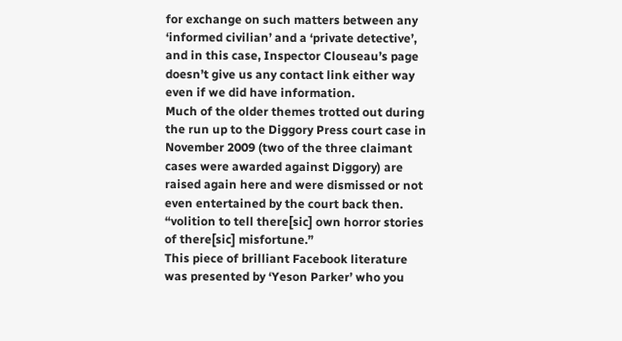for exchange on such matters between any ‘informed civilian’ and a ‘private detective’, and in this case, Inspector Clouseau’s page doesn’t give us any contact link either way even if we did have information.
Much of the older themes trotted out during the run up to the Diggory Press court case in November 2009 (two of the three claimant cases were awarded against Diggory) are raised again here and were dismissed or not even entertained by the court back then.
“volition to tell there[sic] own horror stories of there[sic] misfortune.”
This piece of brilliant Facebook literature was presented by ‘Yeson Parker’ who you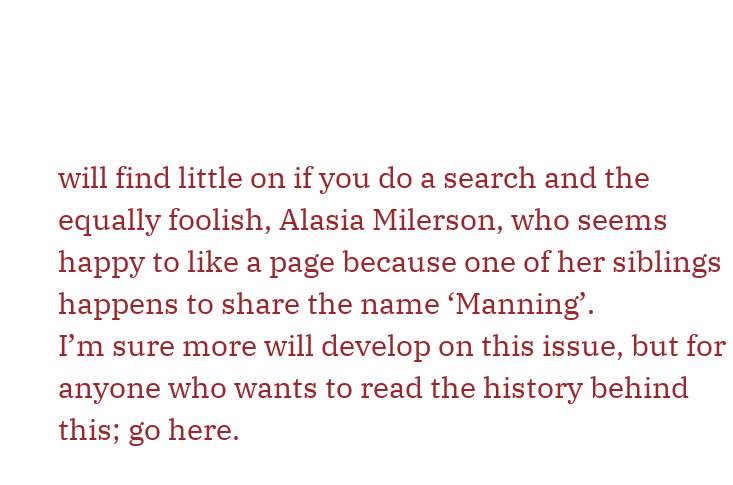will find little on if you do a search and the equally foolish, Alasia Milerson, who seems happy to like a page because one of her siblings happens to share the name ‘Manning’.
I’m sure more will develop on this issue, but for anyone who wants to read the history behind this; go here.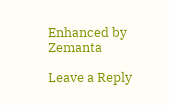Enhanced by Zemanta

Leave a Reply